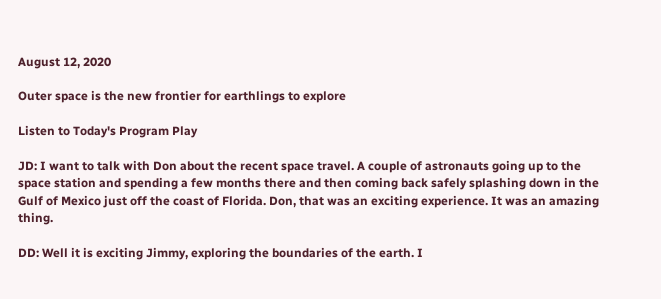August 12, 2020

Outer space is the new frontier for earthlings to explore

Listen to Today's Program Play

JD: I want to talk with Don about the recent space travel. A couple of astronauts going up to the space station and spending a few months there and then coming back safely splashing down in the Gulf of Mexico just off the coast of Florida. Don, that was an exciting experience. It was an amazing thing.

DD: Well it is exciting Jimmy, exploring the boundaries of the earth. I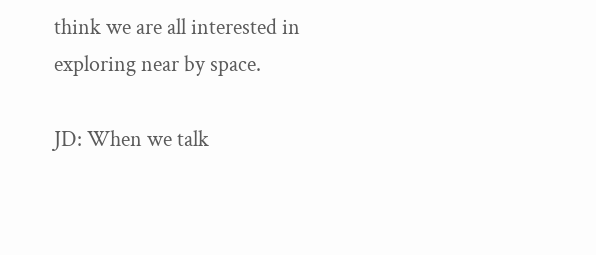think we are all interested in exploring near by space.

JD: When we talk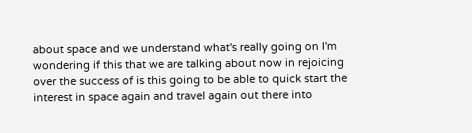about space and we understand what's really going on I'm wondering if this that we are talking about now in rejoicing over the success of is this going to be able to quick start the interest in space again and travel again out there into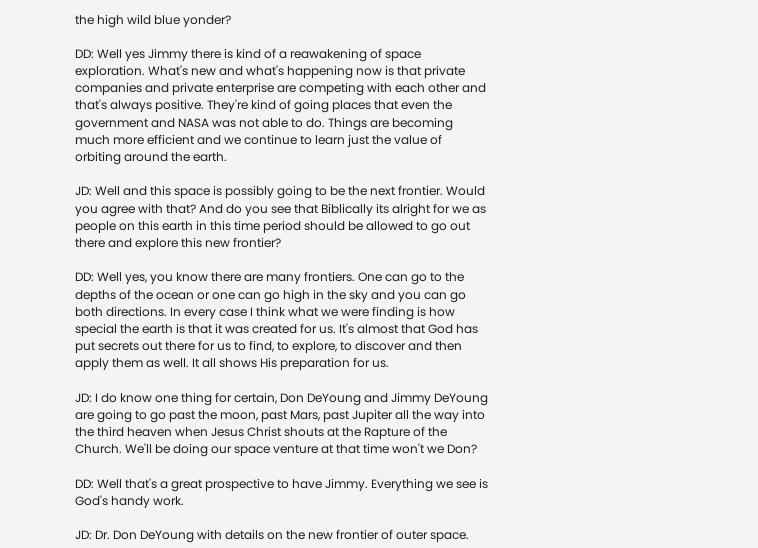the high wild blue yonder?

DD: Well yes Jimmy there is kind of a reawakening of space exploration. What's new and what's happening now is that private companies and private enterprise are competing with each other and that's always positive. They're kind of going places that even the government and NASA was not able to do. Things are becoming much more efficient and we continue to learn just the value of orbiting around the earth.

JD: Well and this space is possibly going to be the next frontier. Would you agree with that? And do you see that Biblically its alright for we as people on this earth in this time period should be allowed to go out there and explore this new frontier?

DD: Well yes, you know there are many frontiers. One can go to the depths of the ocean or one can go high in the sky and you can go both directions. In every case I think what we were finding is how special the earth is that it was created for us. It's almost that God has put secrets out there for us to find, to explore, to discover and then apply them as well. It all shows His preparation for us.

JD: I do know one thing for certain, Don DeYoung and Jimmy DeYoung are going to go past the moon, past Mars, past Jupiter all the way into the third heaven when Jesus Christ shouts at the Rapture of the Church. We'll be doing our space venture at that time won't we Don?

DD: Well that's a great prospective to have Jimmy. Everything we see is God's handy work.

JD: Dr. Don DeYoung with details on the new frontier of outer space.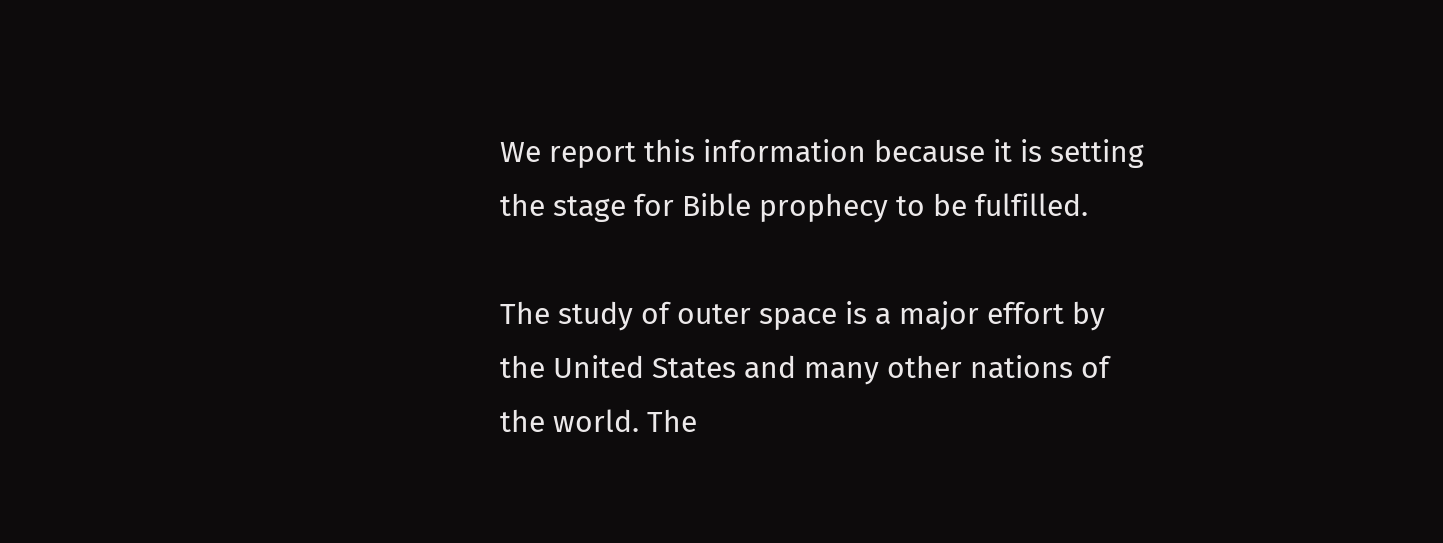We report this information because it is setting the stage for Bible prophecy to be fulfilled.

The study of outer space is a major effort by the United States and many other nations of the world. The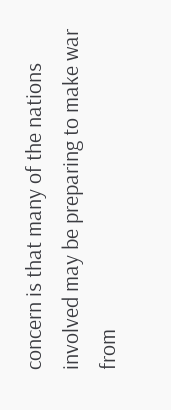concern is that many of the nations involved may be preparing to make war from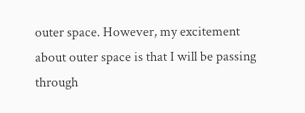outer space. However, my excitement about outer space is that I will be passing through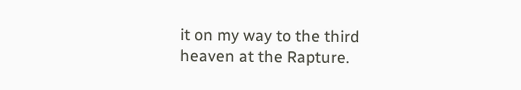it on my way to the third heaven at the Rapture.